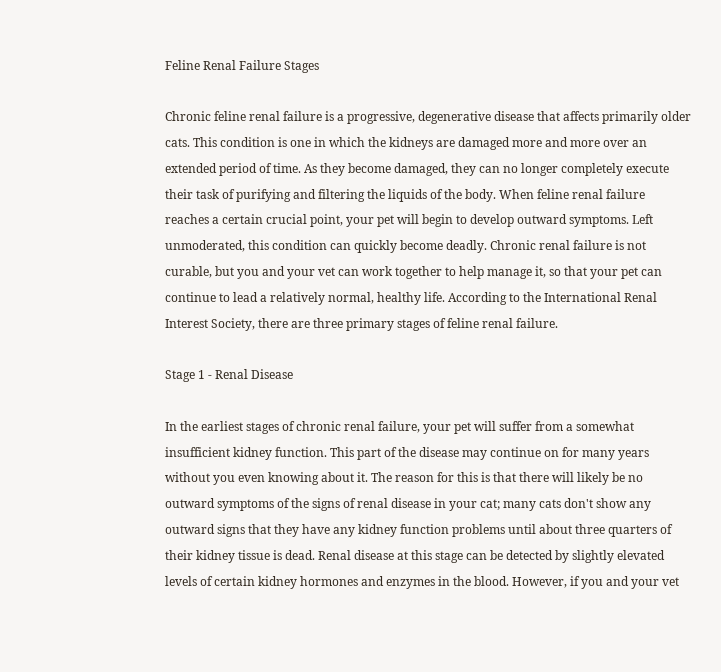Feline Renal Failure Stages

Chronic feline renal failure is a progressive, degenerative disease that affects primarily older cats. This condition is one in which the kidneys are damaged more and more over an extended period of time. As they become damaged, they can no longer completely execute their task of purifying and filtering the liquids of the body. When feline renal failure reaches a certain crucial point, your pet will begin to develop outward symptoms. Left unmoderated, this condition can quickly become deadly. Chronic renal failure is not curable, but you and your vet can work together to help manage it, so that your pet can continue to lead a relatively normal, healthy life. According to the International Renal Interest Society, there are three primary stages of feline renal failure.

Stage 1 - Renal Disease

In the earliest stages of chronic renal failure, your pet will suffer from a somewhat insufficient kidney function. This part of the disease may continue on for many years without you even knowing about it. The reason for this is that there will likely be no outward symptoms of the signs of renal disease in your cat; many cats don't show any outward signs that they have any kidney function problems until about three quarters of their kidney tissue is dead. Renal disease at this stage can be detected by slightly elevated levels of certain kidney hormones and enzymes in the blood. However, if you and your vet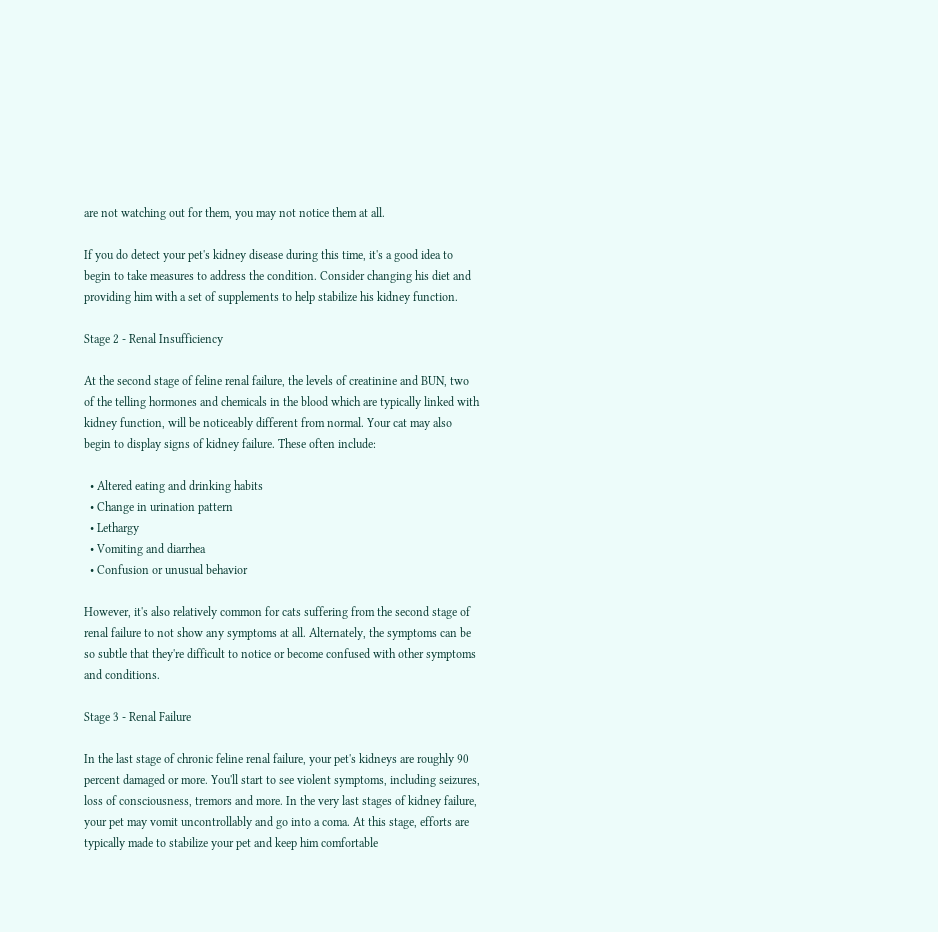are not watching out for them, you may not notice them at all.

If you do detect your pet's kidney disease during this time, it's a good idea to begin to take measures to address the condition. Consider changing his diet and providing him with a set of supplements to help stabilize his kidney function.

Stage 2 - Renal Insufficiency

At the second stage of feline renal failure, the levels of creatinine and BUN, two of the telling hormones and chemicals in the blood which are typically linked with kidney function, will be noticeably different from normal. Your cat may also begin to display signs of kidney failure. These often include:

  • Altered eating and drinking habits
  • Change in urination pattern
  • Lethargy
  • Vomiting and diarrhea
  • Confusion or unusual behavior

However, it's also relatively common for cats suffering from the second stage of renal failure to not show any symptoms at all. Alternately, the symptoms can be so subtle that they're difficult to notice or become confused with other symptoms and conditions.

Stage 3 - Renal Failure

In the last stage of chronic feline renal failure, your pet's kidneys are roughly 90 percent damaged or more. You'll start to see violent symptoms, including seizures, loss of consciousness, tremors and more. In the very last stages of kidney failure, your pet may vomit uncontrollably and go into a coma. At this stage, efforts are typically made to stabilize your pet and keep him comfortable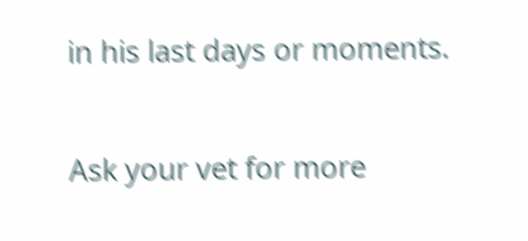in his last days or moments.

Ask your vet for more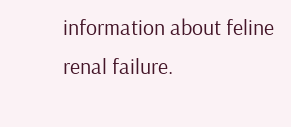information about feline renal failure.